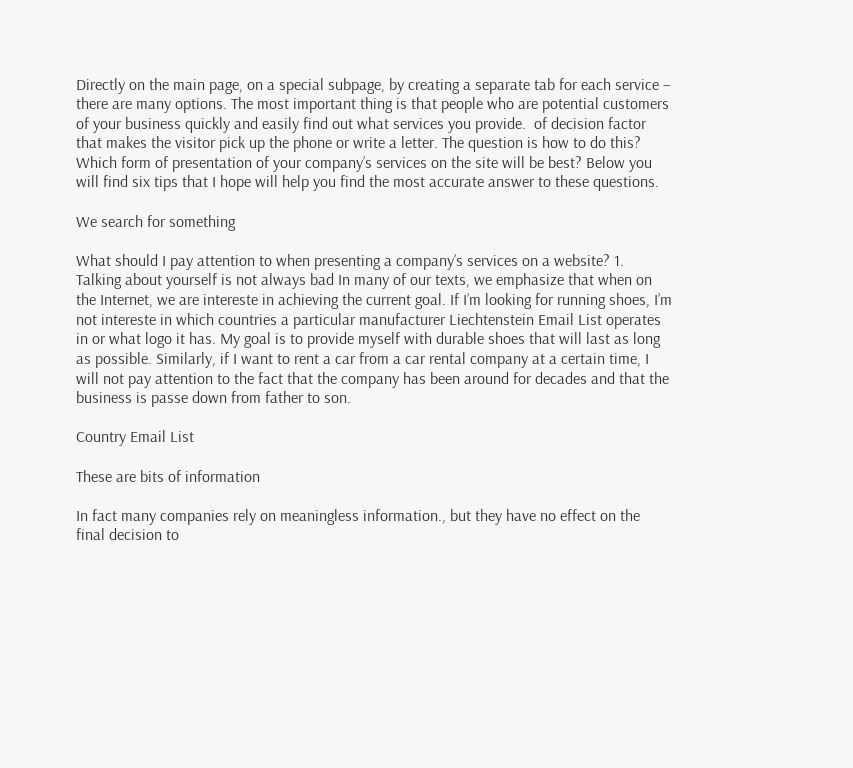Directly on the main page, on a special subpage, by creating a separate tab for each service – there are many options. The most important thing is that people who are potential customers of your business quickly and easily find out what services you provide.  of decision factor that makes the visitor pick up the phone or write a letter. The question is how to do this? Which form of presentation of your company’s services on the site will be best? Below you will find six tips that I hope will help you find the most accurate answer to these questions.

We search for something

What should I pay attention to when presenting a company’s services on a website? 1. Talking about yourself is not always bad In many of our texts, we emphasize that when on the Internet, we are intereste in achieving the current goal. If I’m looking for running shoes, I’m not intereste in which countries a particular manufacturer Liechtenstein Email List operates in or what logo it has. My goal is to provide myself with durable shoes that will last as long as possible. Similarly, if I want to rent a car from a car rental company at a certain time, I will not pay attention to the fact that the company has been around for decades and that the business is passe down from father to son.

Country Email List

These are bits of information

In fact many companies rely on meaningless information., but they have no effect on the final decision to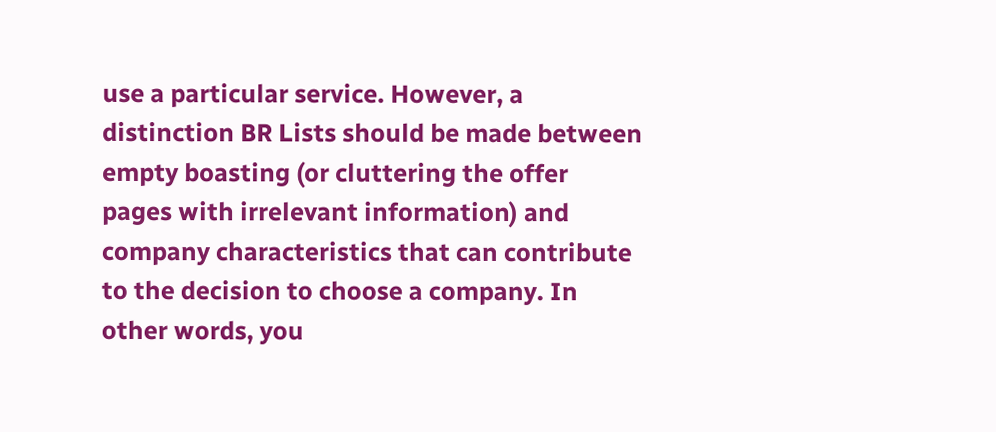use a particular service. However, a distinction BR Lists should be made between empty boasting (or cluttering the offer pages with irrelevant information) and company characteristics that can contribute to the decision to choose a company. In other words, you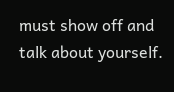must show off and talk about yourself.